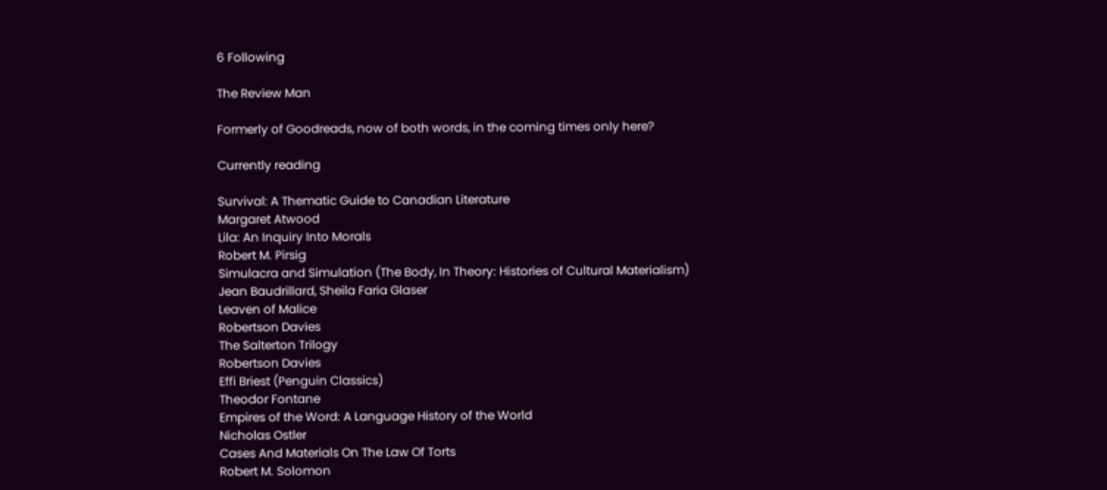6 Following

The Review Man

Formerly of Goodreads, now of both words, in the coming times only here?

Currently reading

Survival: A Thematic Guide to Canadian Literature
Margaret Atwood
Lila: An Inquiry Into Morals
Robert M. Pirsig
Simulacra and Simulation (The Body, In Theory: Histories of Cultural Materialism)
Jean Baudrillard, Sheila Faria Glaser
Leaven of Malice
Robertson Davies
The Salterton Trilogy
Robertson Davies
Effi Briest (Penguin Classics)
Theodor Fontane
Empires of the Word: A Language History of the World
Nicholas Ostler
Cases And Materials On The Law Of Torts
Robert M. Solomon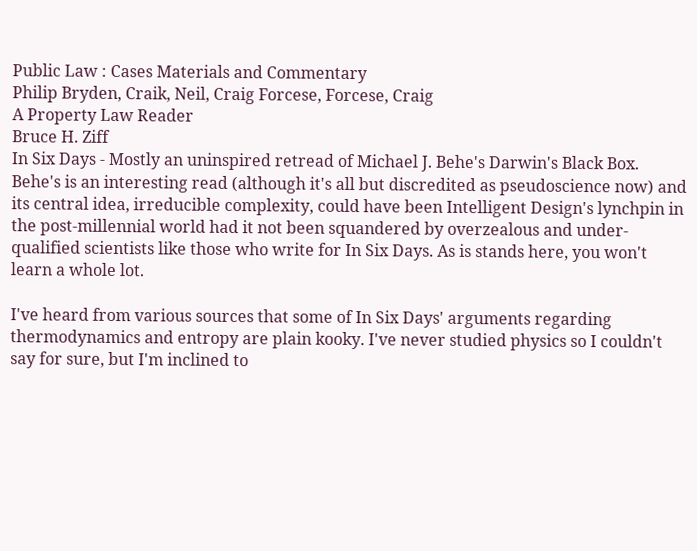Public Law : Cases Materials and Commentary
Philip Bryden, Craik, Neil, Craig Forcese, Forcese, Craig
A Property Law Reader
Bruce H. Ziff
In Six Days - Mostly an uninspired retread of Michael J. Behe's Darwin's Black Box. Behe's is an interesting read (although it's all but discredited as pseudoscience now) and its central idea, irreducible complexity, could have been Intelligent Design's lynchpin in the post-millennial world had it not been squandered by overzealous and under-qualified scientists like those who write for In Six Days. As is stands here, you won't learn a whole lot.

I've heard from various sources that some of In Six Days' arguments regarding thermodynamics and entropy are plain kooky. I've never studied physics so I couldn't say for sure, but I'm inclined to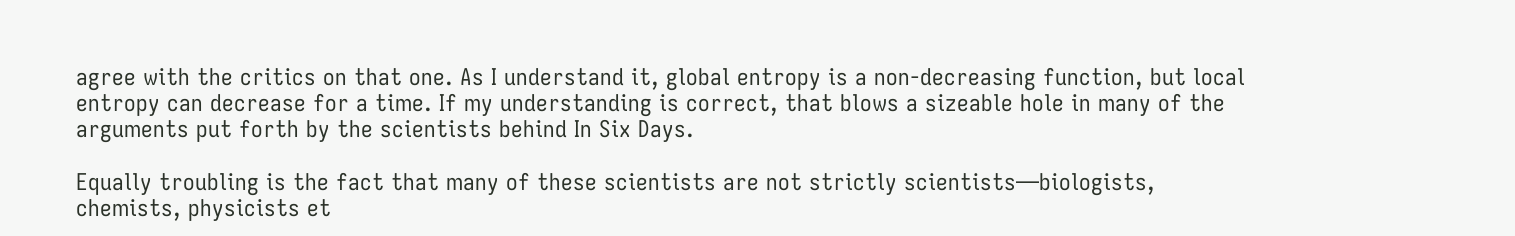agree with the critics on that one. As I understand it, global entropy is a non-decreasing function, but local entropy can decrease for a time. If my understanding is correct, that blows a sizeable hole in many of the arguments put forth by the scientists behind In Six Days.

Equally troubling is the fact that many of these scientists are not strictly scientists—biologists, chemists, physicists et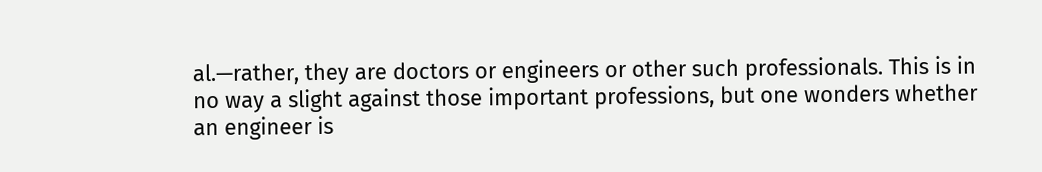al.—rather, they are doctors or engineers or other such professionals. This is in no way a slight against those important professions, but one wonders whether an engineer is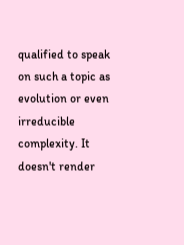qualified to speak on such a topic as evolution or even irreducible complexity. It doesn't render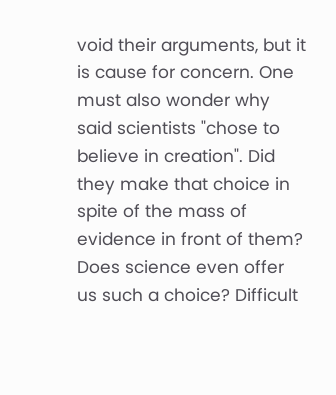void their arguments, but it is cause for concern. One must also wonder why said scientists "chose to believe in creation". Did they make that choice in spite of the mass of evidence in front of them? Does science even offer us such a choice? Difficult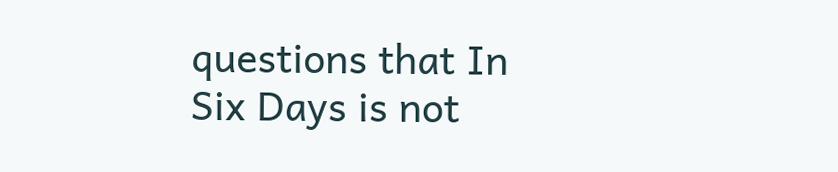questions that In Six Days is not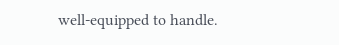well-equipped to handle.